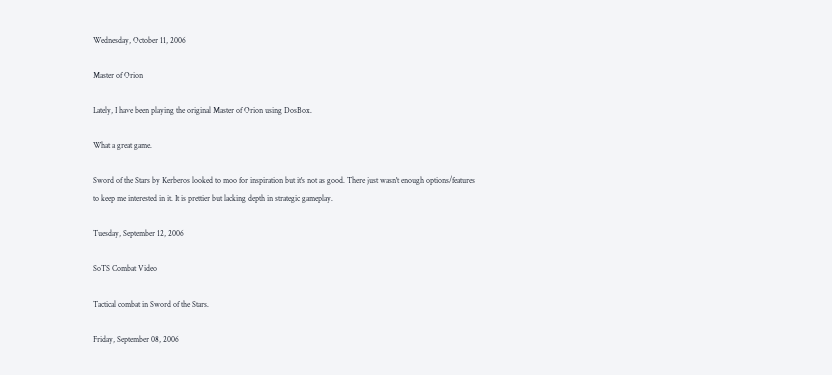Wednesday, October 11, 2006

Master of Orion

Lately, I have been playing the original Master of Orion using DosBox.

What a great game.

Sword of the Stars by Kerberos looked to moo for inspiration but it's not as good. There just wasn't enough options/features to keep me interested in it. It is prettier but lacking depth in strategic gameplay.

Tuesday, September 12, 2006

SoTS Combat Video

Tactical combat in Sword of the Stars.

Friday, September 08, 2006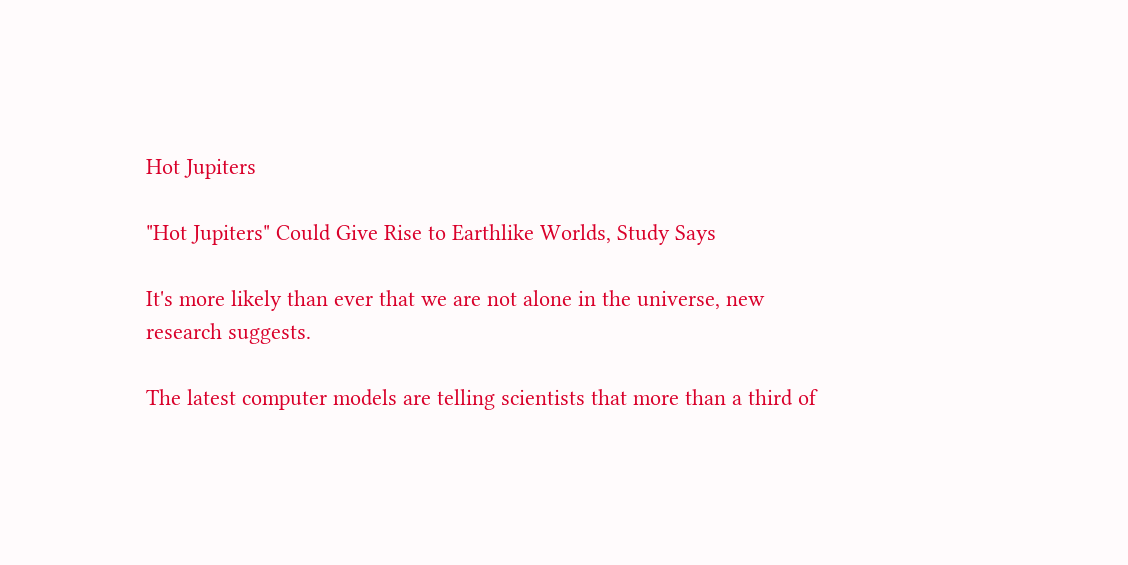Hot Jupiters

"Hot Jupiters" Could Give Rise to Earthlike Worlds, Study Says

It's more likely than ever that we are not alone in the universe, new research suggests.

The latest computer models are telling scientists that more than a third of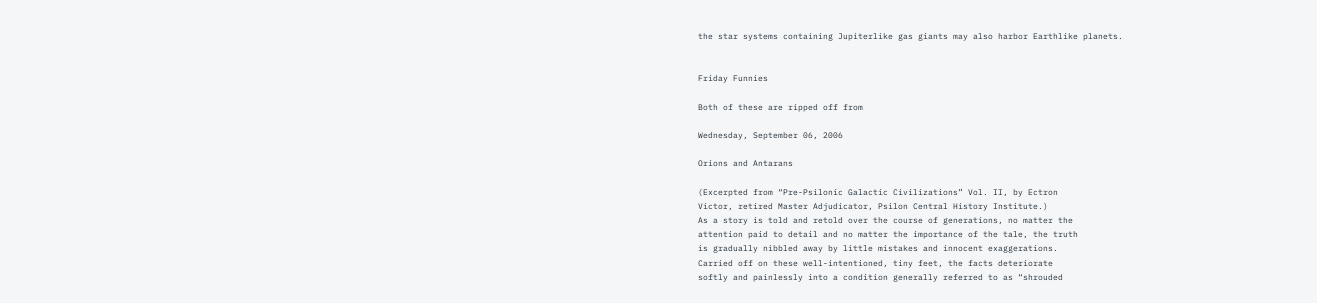the star systems containing Jupiterlike gas giants may also harbor Earthlike planets.


Friday Funnies

Both of these are ripped off from

Wednesday, September 06, 2006

Orions and Antarans

(Excerpted from “Pre-Psilonic Galactic Civilizations” Vol. II, by Ectron
Victor, retired Master Adjudicator, Psilon Central History Institute.)
As a story is told and retold over the course of generations, no matter the
attention paid to detail and no matter the importance of the tale, the truth
is gradually nibbled away by little mistakes and innocent exaggerations.
Carried off on these well-intentioned, tiny feet, the facts deteriorate
softly and painlessly into a condition generally referred to as “shrouded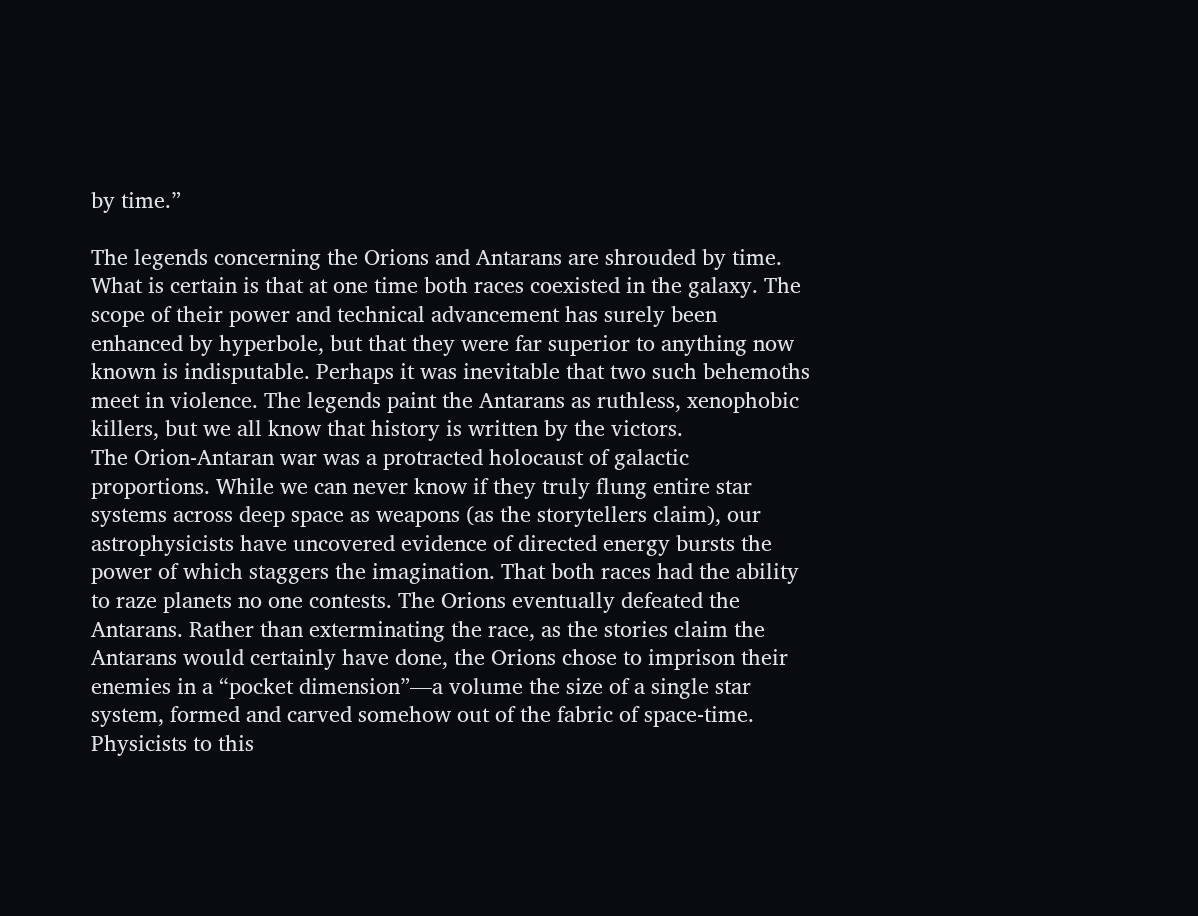by time.”

The legends concerning the Orions and Antarans are shrouded by time.
What is certain is that at one time both races coexisted in the galaxy. The
scope of their power and technical advancement has surely been
enhanced by hyperbole, but that they were far superior to anything now
known is indisputable. Perhaps it was inevitable that two such behemoths
meet in violence. The legends paint the Antarans as ruthless, xenophobic
killers, but we all know that history is written by the victors.
The Orion-Antaran war was a protracted holocaust of galactic
proportions. While we can never know if they truly flung entire star
systems across deep space as weapons (as the storytellers claim), our
astrophysicists have uncovered evidence of directed energy bursts the
power of which staggers the imagination. That both races had the ability
to raze planets no one contests. The Orions eventually defeated the
Antarans. Rather than exterminating the race, as the stories claim the
Antarans would certainly have done, the Orions chose to imprison their
enemies in a “pocket dimension”—a volume the size of a single star
system, formed and carved somehow out of the fabric of space-time.
Physicists to this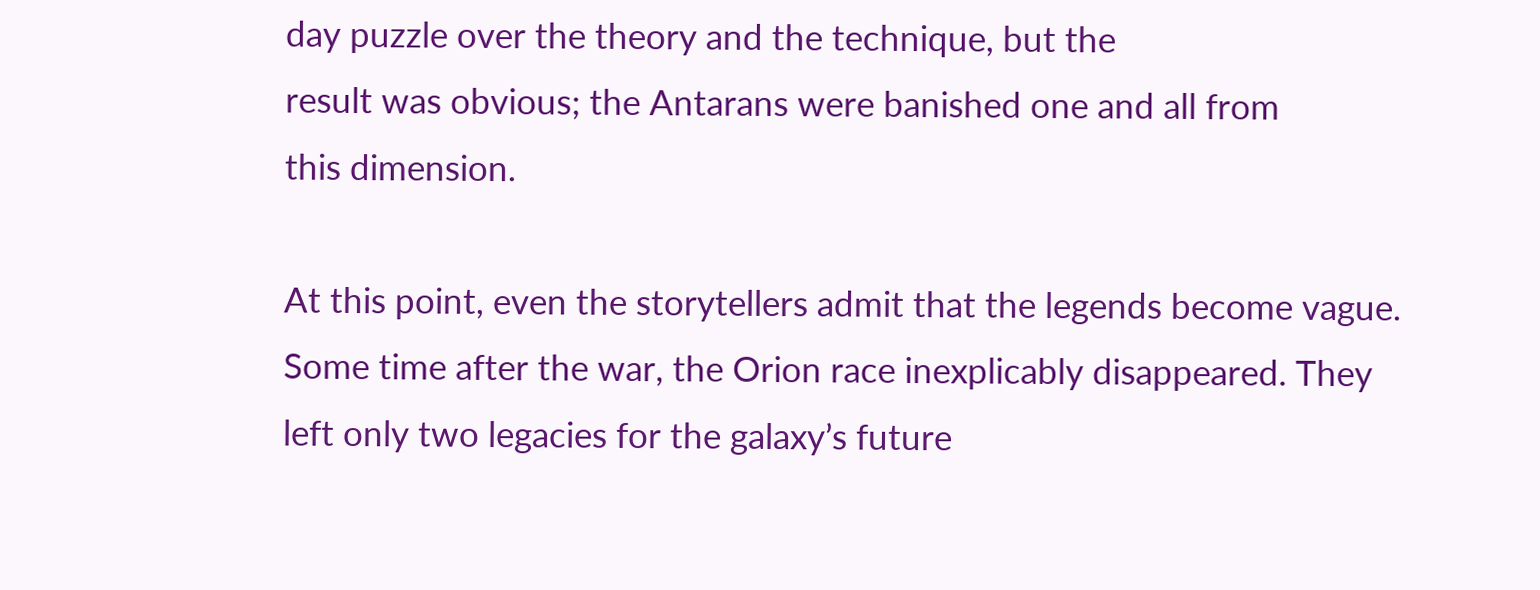day puzzle over the theory and the technique, but the
result was obvious; the Antarans were banished one and all from
this dimension.

At this point, even the storytellers admit that the legends become vague.
Some time after the war, the Orion race inexplicably disappeared. They
left only two legacies for the galaxy’s future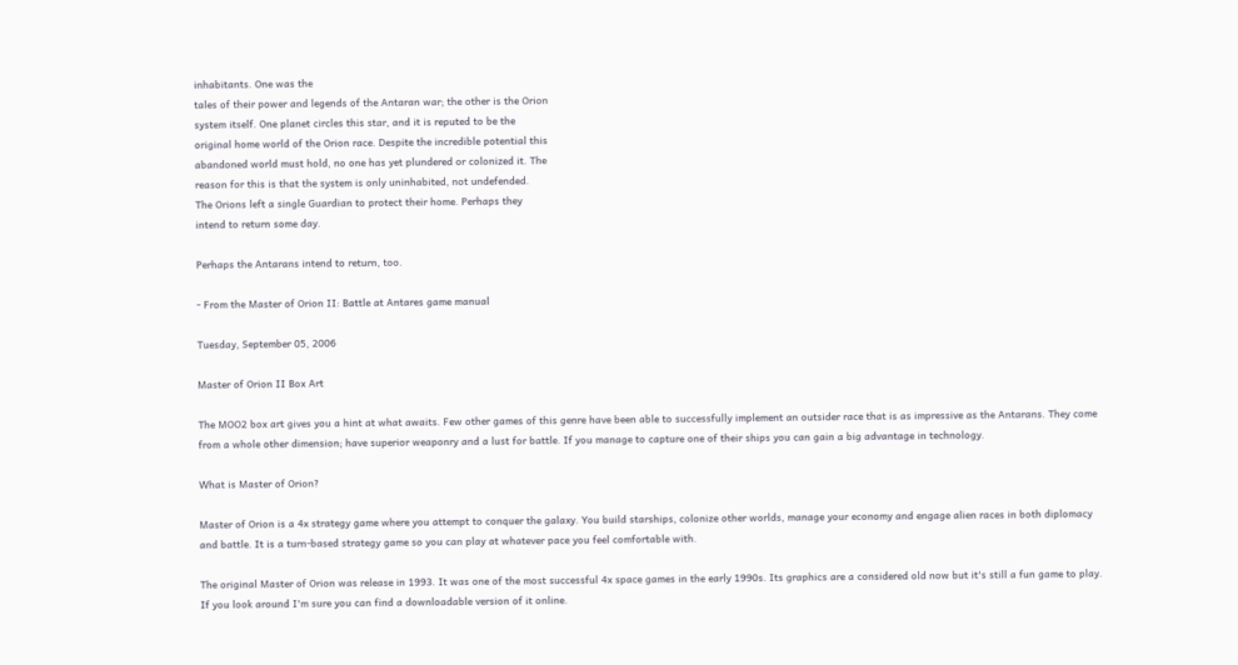inhabitants. One was the
tales of their power and legends of the Antaran war; the other is the Orion
system itself. One planet circles this star, and it is reputed to be the
original home world of the Orion race. Despite the incredible potential this
abandoned world must hold, no one has yet plundered or colonized it. The
reason for this is that the system is only uninhabited, not undefended.
The Orions left a single Guardian to protect their home. Perhaps they
intend to return some day.

Perhaps the Antarans intend to return, too.

- From the Master of Orion II: Battle at Antares game manual

Tuesday, September 05, 2006

Master of Orion II Box Art

The MOO2 box art gives you a hint at what awaits. Few other games of this genre have been able to successfully implement an outsider race that is as impressive as the Antarans. They come from a whole other dimension; have superior weaponry and a lust for battle. If you manage to capture one of their ships you can gain a big advantage in technology.

What is Master of Orion?

Master of Orion is a 4x strategy game where you attempt to conquer the galaxy. You build starships, colonize other worlds, manage your economy and engage alien races in both diplomacy and battle. It is a turn-based strategy game so you can play at whatever pace you feel comfortable with.

The original Master of Orion was release in 1993. It was one of the most successful 4x space games in the early 1990s. Its graphics are a considered old now but it's still a fun game to play. If you look around I'm sure you can find a downloadable version of it online.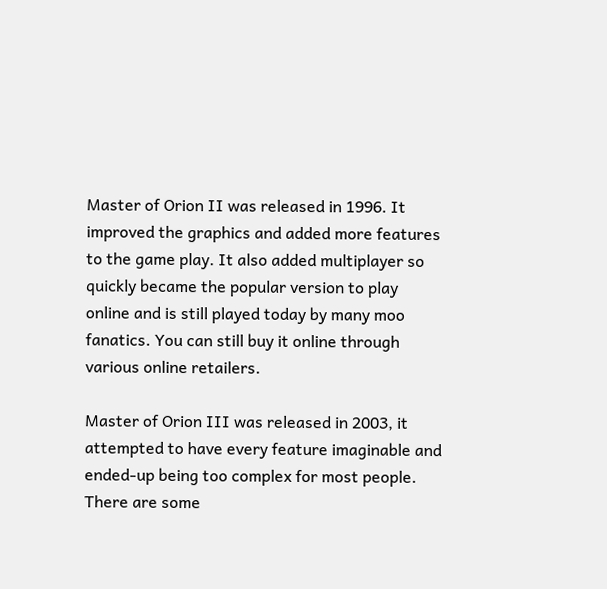Master of Orion II was released in 1996. It improved the graphics and added more features to the game play. It also added multiplayer so quickly became the popular version to play online and is still played today by many moo fanatics. You can still buy it online through various online retailers.

Master of Orion III was released in 2003, it attempted to have every feature imaginable and ended-up being too complex for most people. There are some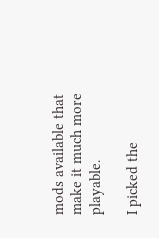mods available that make it much more playable.

I picked the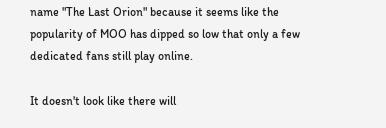name "The Last Orion" because it seems like the popularity of MOO has dipped so low that only a few dedicated fans still play online.

It doesn't look like there will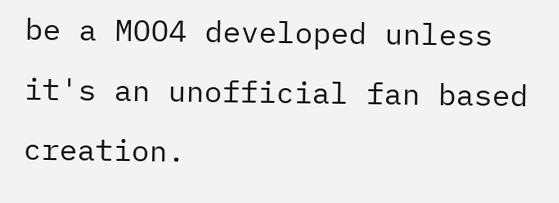be a MOO4 developed unless it's an unofficial fan based creation.